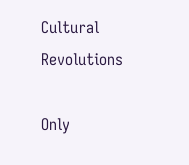Cultural Revolutions

Only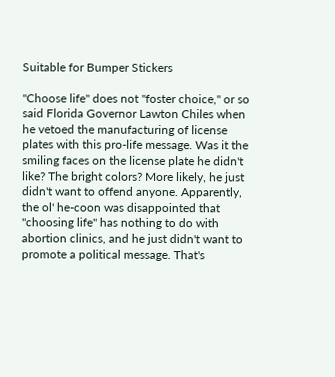Suitable for Bumper Stickers

"Choose life" does not "foster choice," or so said Florida Governor Lawton Chiles when he vetoed the manufacturing of license plates with this pro-life message. Was it the smiling faces on the license plate he didn't like? The bright colors? More likely, he just didn't want to offend anyone. Apparently, the ol' he-coon was disappointed that "choosing life" has nothing to do with abortion clinics, and he just didn't want to promote a political message. That's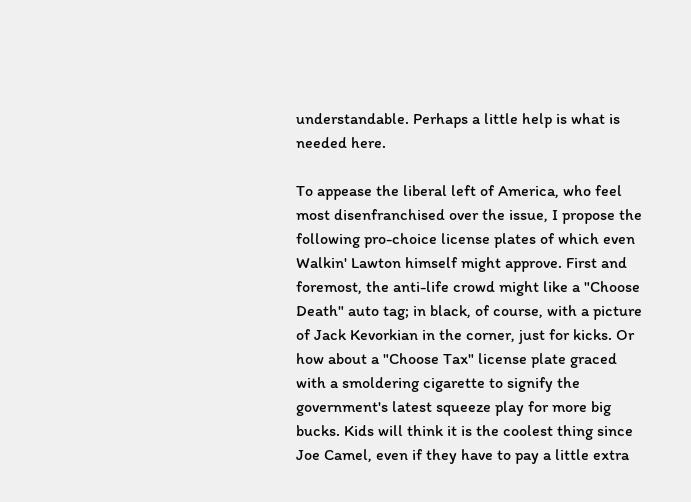understandable. Perhaps a little help is what is needed here.

To appease the liberal left of America, who feel most disenfranchised over the issue, I propose the following pro-choice license plates of which even Walkin' Lawton himself might approve. First and foremost, the anti-life crowd might like a "Choose Death" auto tag; in black, of course, with a picture of Jack Kevorkian in the corner, just for kicks. Or how about a "Choose Tax" license plate graced with a smoldering cigarette to signify the government's latest squeeze play for more big bucks. Kids will think it is the coolest thing since Joe Camel, even if they have to pay a little extra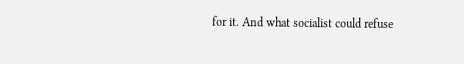for it. And what socialist could refuse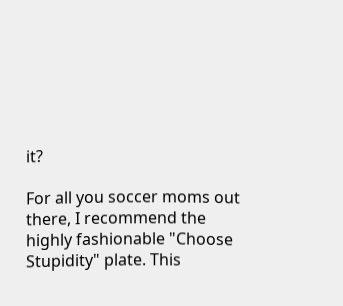it?

For all you soccer moms out there, I recommend the highly fashionable "Choose Stupidity" plate. This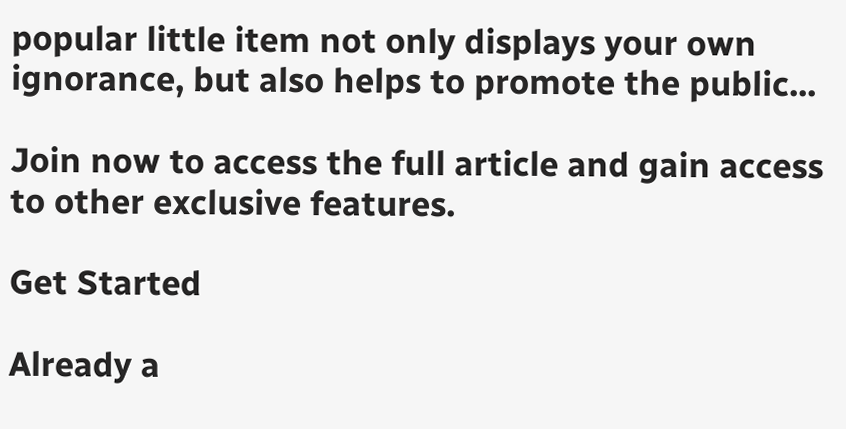popular little item not only displays your own ignorance, but also helps to promote the public...

Join now to access the full article and gain access to other exclusive features.

Get Started

Already a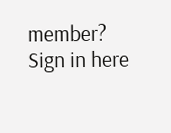member? Sign in here